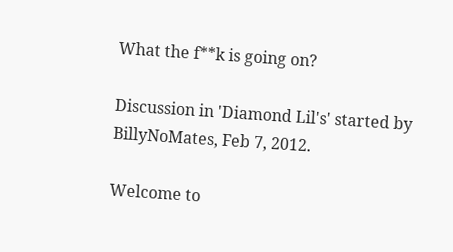What the f**k is going on?

Discussion in 'Diamond Lil's' started by BillyNoMates, Feb 7, 2012.

Welcome to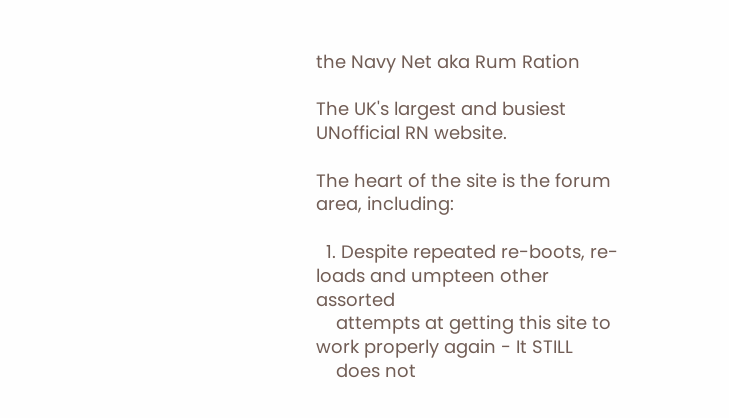the Navy Net aka Rum Ration

The UK's largest and busiest UNofficial RN website.

The heart of the site is the forum area, including:

  1. Despite repeated re-boots, re-loads and umpteen other assorted
    attempts at getting this site to work properly again - It STILL
    does not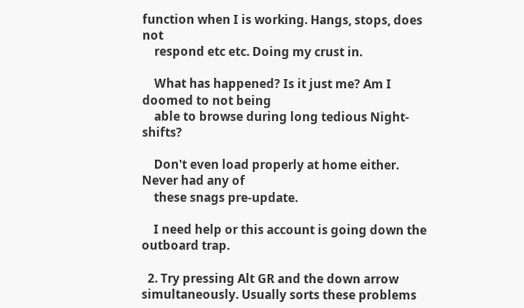function when I is working. Hangs, stops, does not
    respond etc etc. Doing my crust in.

    What has happened? Is it just me? Am I doomed to not being
    able to browse during long tedious Night-shifts?

    Don't even load properly at home either. Never had any of
    these snags pre-update.

    I need help or this account is going down the outboard trap.

  2. Try pressing Alt GR and the down arrow simultaneously. Usually sorts these problems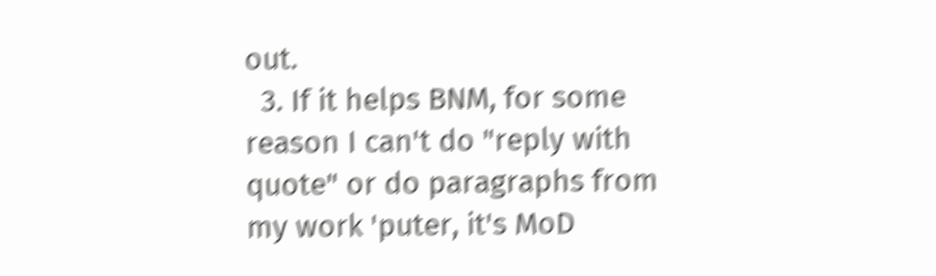out.
  3. If it helps BNM, for some reason I can't do "reply with quote" or do paragraphs from my work 'puter, it's MoD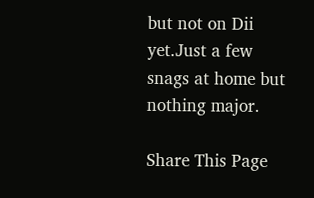but not on Dii yet.Just a few snags at home but nothing major.

Share This Page